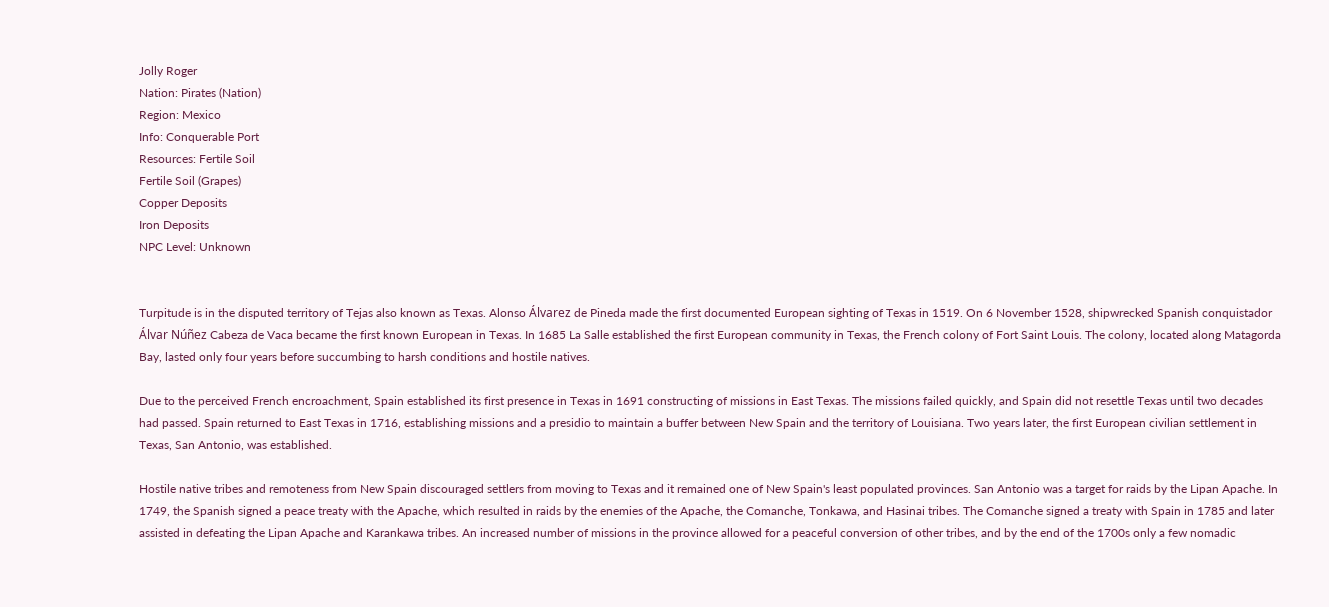Jolly Roger
Nation: Pirates (Nation)
Region: Mexico
Info: Conquerable Port
Resources: Fertile Soil
Fertile Soil (Grapes)
Copper Deposits
Iron Deposits
NPC Level: Unknown


Turpitude is in the disputed territory of Tejas also known as Texas. Alonso Álvarez de Pineda made the first documented European sighting of Texas in 1519. On 6 November 1528, shipwrecked Spanish conquistador Álvar Núñez Cabeza de Vaca became the first known European in Texas. In 1685 La Salle established the first European community in Texas, the French colony of Fort Saint Louis. The colony, located along Matagorda Bay, lasted only four years before succumbing to harsh conditions and hostile natives.

Due to the perceived French encroachment, Spain established its first presence in Texas in 1691 constructing of missions in East Texas. The missions failed quickly, and Spain did not resettle Texas until two decades had passed. Spain returned to East Texas in 1716, establishing missions and a presidio to maintain a buffer between New Spain and the territory of Louisiana. Two years later, the first European civilian settlement in Texas, San Antonio, was established.

Hostile native tribes and remoteness from New Spain discouraged settlers from moving to Texas and it remained one of New Spain's least populated provinces. San Antonio was a target for raids by the Lipan Apache. In 1749, the Spanish signed a peace treaty with the Apache, which resulted in raids by the enemies of the Apache, the Comanche, Tonkawa, and Hasinai tribes. The Comanche signed a treaty with Spain in 1785 and later assisted in defeating the Lipan Apache and Karankawa tribes. An increased number of missions in the province allowed for a peaceful conversion of other tribes, and by the end of the 1700s only a few nomadic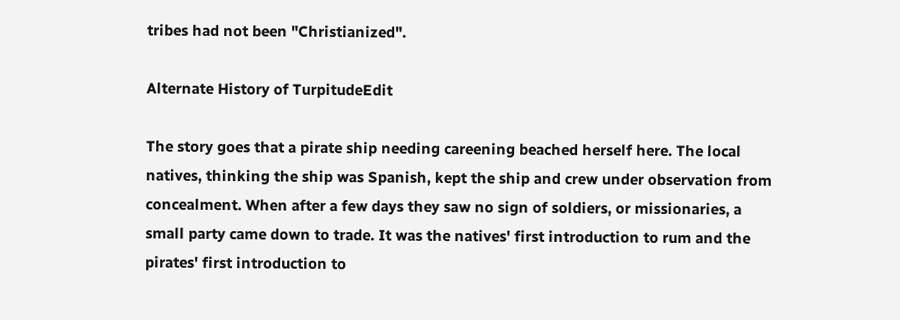tribes had not been "Christianized".

Alternate History of TurpitudeEdit

The story goes that a pirate ship needing careening beached herself here. The local natives, thinking the ship was Spanish, kept the ship and crew under observation from concealment. When after a few days they saw no sign of soldiers, or missionaries, a small party came down to trade. It was the natives' first introduction to rum and the pirates' first introduction to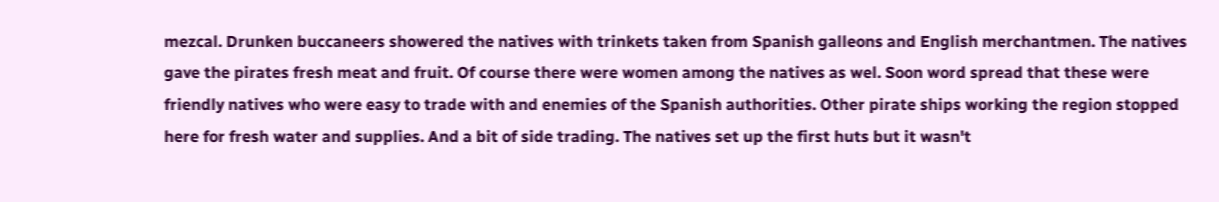mezcal. Drunken buccaneers showered the natives with trinkets taken from Spanish galleons and English merchantmen. The natives gave the pirates fresh meat and fruit. Of course there were women among the natives as wel. Soon word spread that these were friendly natives who were easy to trade with and enemies of the Spanish authorities. Other pirate ships working the region stopped here for fresh water and supplies. And a bit of side trading. The natives set up the first huts but it wasn't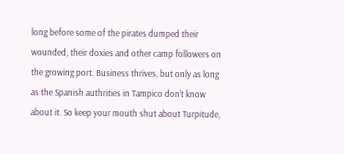long before some of the pirates dumped their wounded, their doxies and other camp followers on the growing port. Business thrives, but only as long as the Spanish authrities in Tampico don't know about it. So keep your mouth shut about Turpitude,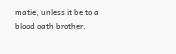matie, unless it be to a blood oath brother.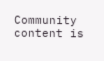Community content is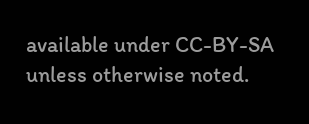available under CC-BY-SA unless otherwise noted.